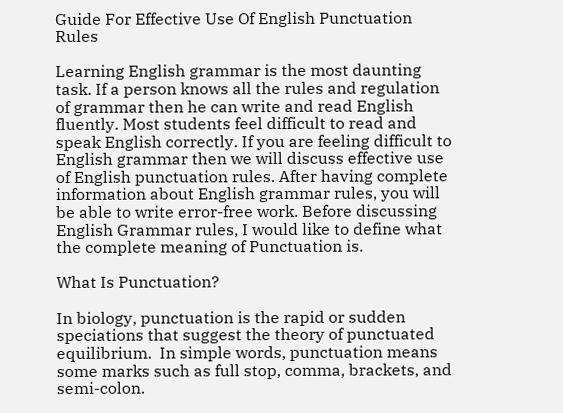Guide For Effective Use Of English Punctuation Rules

Learning English grammar is the most daunting task. If a person knows all the rules and regulation of grammar then he can write and read English fluently. Most students feel difficult to read and speak English correctly. If you are feeling difficult to English grammar then we will discuss effective use of English punctuation rules. After having complete information about English grammar rules, you will be able to write error-free work. Before discussing English Grammar rules, I would like to define what the complete meaning of Punctuation is.

What Is Punctuation?

In biology, punctuation is the rapid or sudden speciations that suggest the theory of punctuated equilibrium.  In simple words, punctuation means some marks such as full stop, comma, brackets, and semi-colon.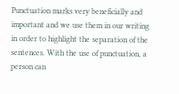Punctuation marks very beneficially and important and we use them in our writing in order to highlight the separation of the sentences. With the use of punctuation, a person can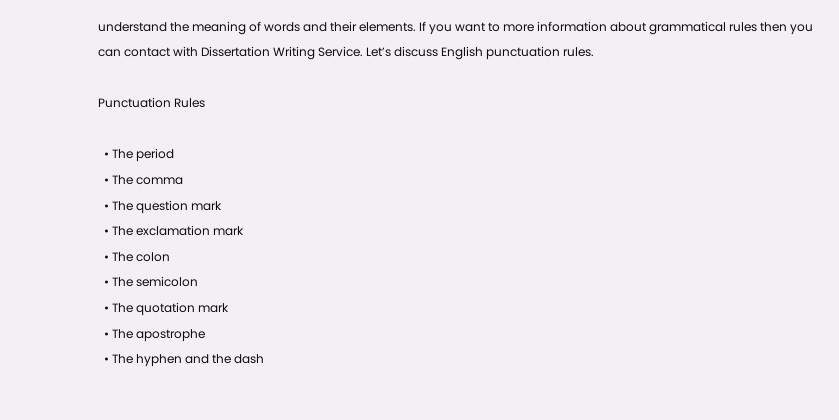understand the meaning of words and their elements. If you want to more information about grammatical rules then you can contact with Dissertation Writing Service. Let’s discuss English punctuation rules.

Punctuation Rules

  • The period
  • The comma
  • The question mark
  • The exclamation mark
  • The colon
  • The semicolon
  • The quotation mark
  • The apostrophe
  • The hyphen and the dash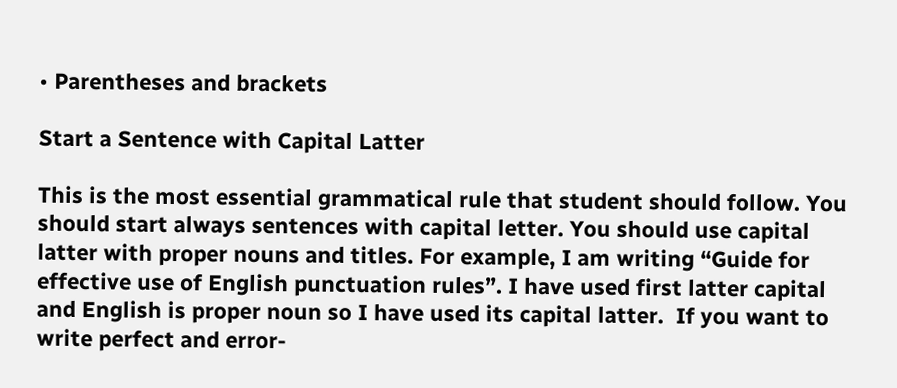• Parentheses and brackets

Start a Sentence with Capital Latter

This is the most essential grammatical rule that student should follow. You should start always sentences with capital letter. You should use capital latter with proper nouns and titles. For example, I am writing “Guide for effective use of English punctuation rules”. I have used first latter capital and English is proper noun so I have used its capital latter.  If you want to write perfect and error-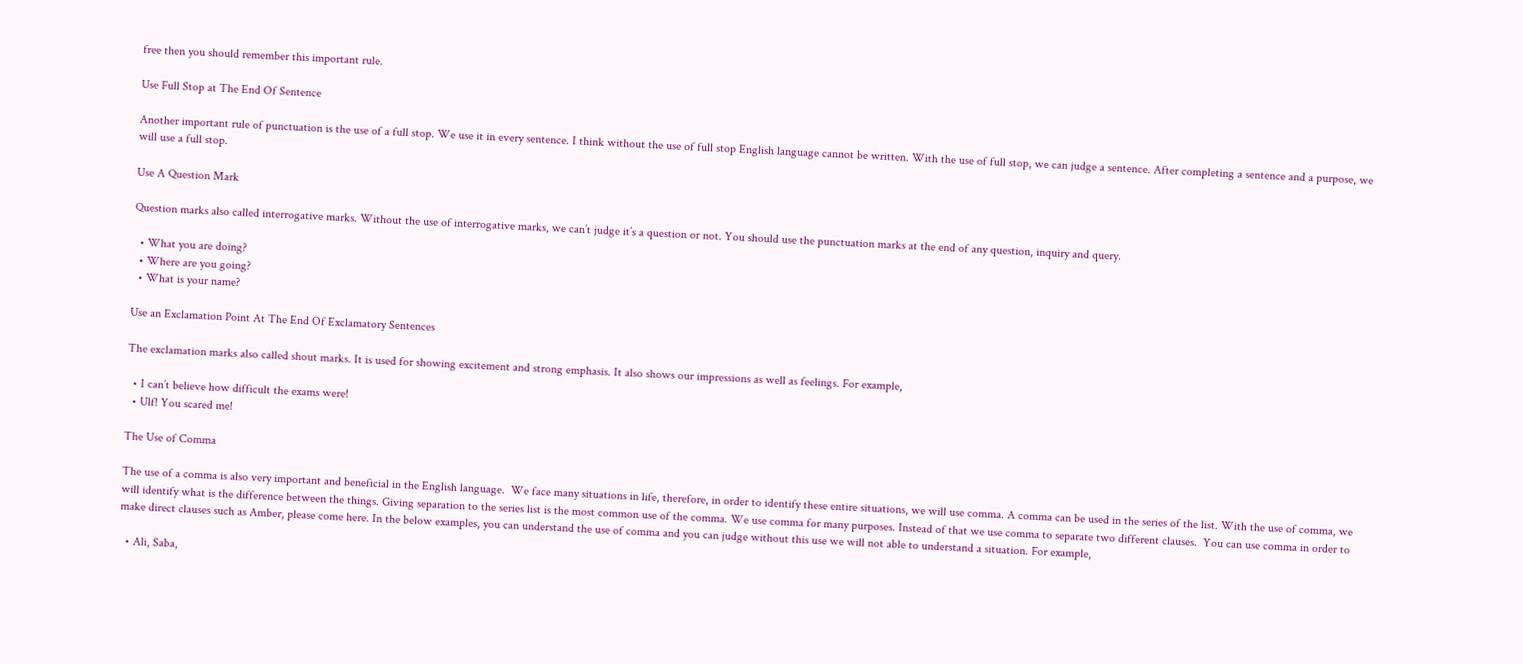free then you should remember this important rule.

Use Full Stop at The End Of Sentence

Another important rule of punctuation is the use of a full stop. We use it in every sentence. I think without the use of full stop English language cannot be written. With the use of full stop, we can judge a sentence. After completing a sentence and a purpose, we will use a full stop.

Use A Question Mark

Question marks also called interrogative marks. Without the use of interrogative marks, we can’t judge it’s a question or not. You should use the punctuation marks at the end of any question, inquiry and query.

  • What you are doing?
  • Where are you going?
  • What is your name?

Use an Exclamation Point At The End Of Exclamatory Sentences

The exclamation marks also called shout marks. It is used for showing excitement and strong emphasis. It also shows our impressions as well as feelings. For example,

  • I can’t believe how difficult the exams were!
  • Ulf! You scared me!

The Use of Comma

The use of a comma is also very important and beneficial in the English language.  We face many situations in life, therefore, in order to identify these entire situations, we will use comma. A comma can be used in the series of the list. With the use of comma, we will identify what is the difference between the things. Giving separation to the series list is the most common use of the comma. We use comma for many purposes. Instead of that we use comma to separate two different clauses.  You can use comma in order to make direct clauses such as Amber, please come here. In the below examples, you can understand the use of comma and you can judge without this use we will not able to understand a situation. For example,

  • Ali, Saba,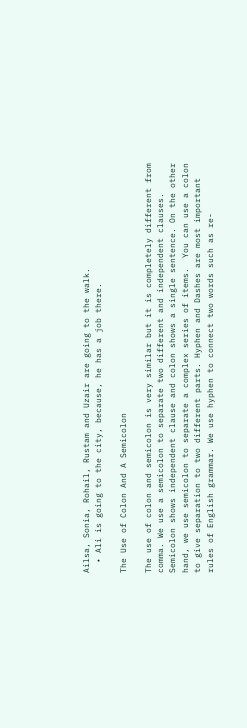Ailsa, Sonia, Rohail, Rustam and Uzair are going to the walk.
  • Ali is going to the city, because, he has a job there.

The Use of Colon And A Semicolon

The use of colon and semicolon is very similar but it is completely different from comma. We use a semicolon to separate two different and independent clauses.  Semicolon shows independent clause and colon shows a single sentence. On the other hand, we use semicolon to separate a complex series of items.  You can use a colon to give separation to two different parts. Hyphen and Dashes are most important rules of English grammar. We use hyphen to connect two words such as re-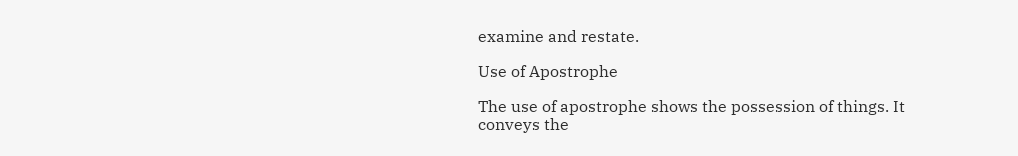examine and restate.

Use of Apostrophe

The use of apostrophe shows the possession of things. It conveys the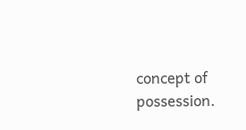concept of possession.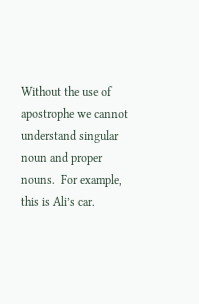Without the use of apostrophe we cannot understand singular noun and proper nouns.  For example, this is Ali’s car.